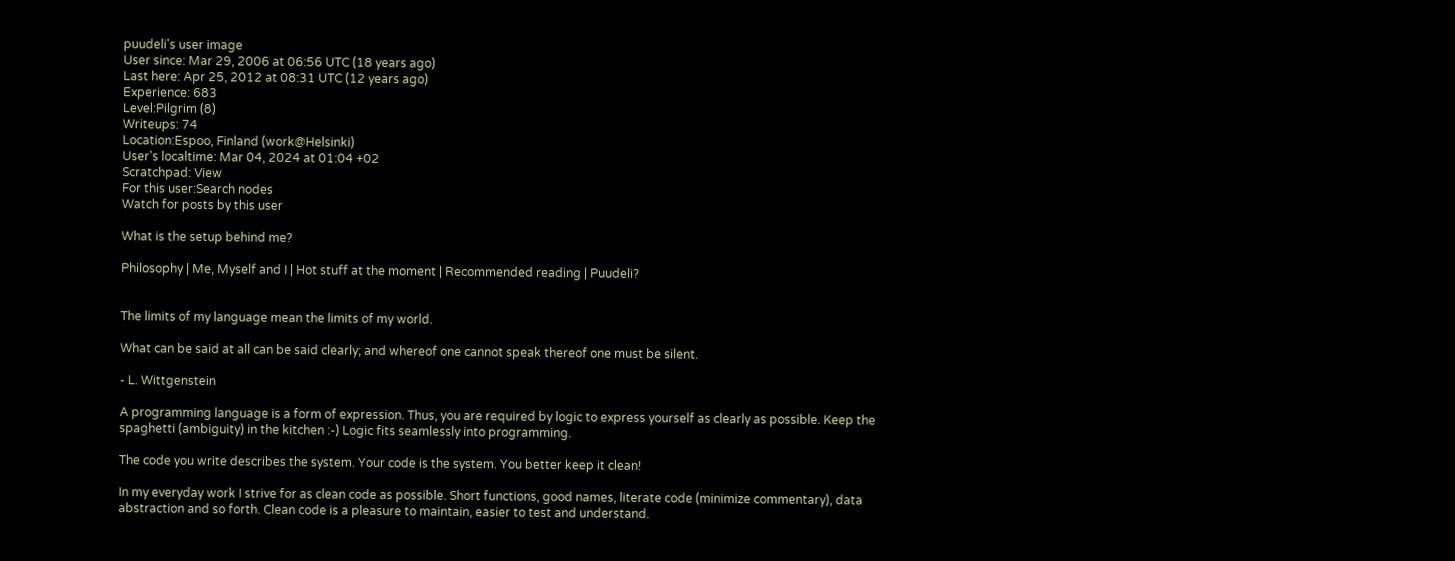puudeli's user image
User since: Mar 29, 2006 at 06:56 UTC (18 years ago)
Last here: Apr 25, 2012 at 08:31 UTC (12 years ago)
Experience: 683
Level:Pilgrim (8)
Writeups: 74
Location:Espoo, Finland (work@Helsinki)
User's localtime: Mar 04, 2024 at 01:04 +02
Scratchpad: View
For this user:Search nodes
Watch for posts by this user

What is the setup behind me?

Philosophy | Me, Myself and I | Hot stuff at the moment | Recommended reading | Puudeli?


The limits of my language mean the limits of my world.

What can be said at all can be said clearly; and whereof one cannot speak thereof one must be silent.

- L. Wittgenstein

A programming language is a form of expression. Thus, you are required by logic to express yourself as clearly as possible. Keep the spaghetti (ambiguity) in the kitchen :-) Logic fits seamlessly into programming.

The code you write describes the system. Your code is the system. You better keep it clean!

In my everyday work I strive for as clean code as possible. Short functions, good names, literate code (minimize commentary), data abstraction and so forth. Clean code is a pleasure to maintain, easier to test and understand.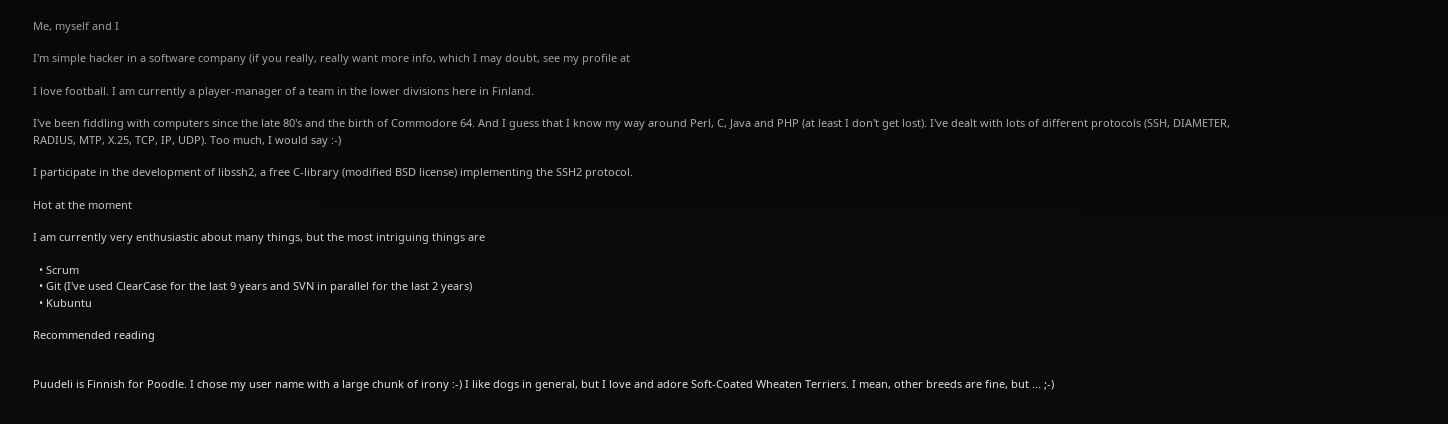Me, myself and I

I'm simple hacker in a software company (if you really, really want more info, which I may doubt, see my profile at

I love football. I am currently a player-manager of a team in the lower divisions here in Finland.

I've been fiddling with computers since the late 80's and the birth of Commodore 64. And I guess that I know my way around Perl, C, Java and PHP (at least I don't get lost). I've dealt with lots of different protocols (SSH, DIAMETER, RADIUS, MTP, X.25, TCP, IP, UDP). Too much, I would say :-)

I participate in the development of libssh2, a free C-library (modified BSD license) implementing the SSH2 protocol.

Hot at the moment

I am currently very enthusiastic about many things, but the most intriguing things are

  • Scrum
  • Git (I've used ClearCase for the last 9 years and SVN in parallel for the last 2 years)
  • Kubuntu

Recommended reading


Puudeli is Finnish for Poodle. I chose my user name with a large chunk of irony :-) I like dogs in general, but I love and adore Soft-Coated Wheaten Terriers. I mean, other breeds are fine, but ... ;-)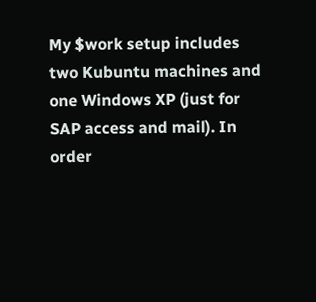My $work setup includes two Kubuntu machines and one Windows XP (just for SAP access and mail). In order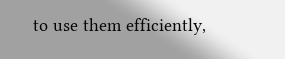to use them efficiently,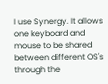I use Synergy. It allows one keyboard and mouse to be shared between different OS's through the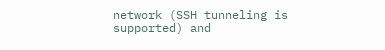network (SSH tunneling is supported) and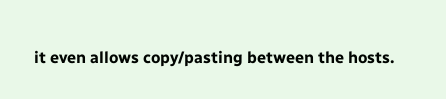it even allows copy/pasting between the hosts.